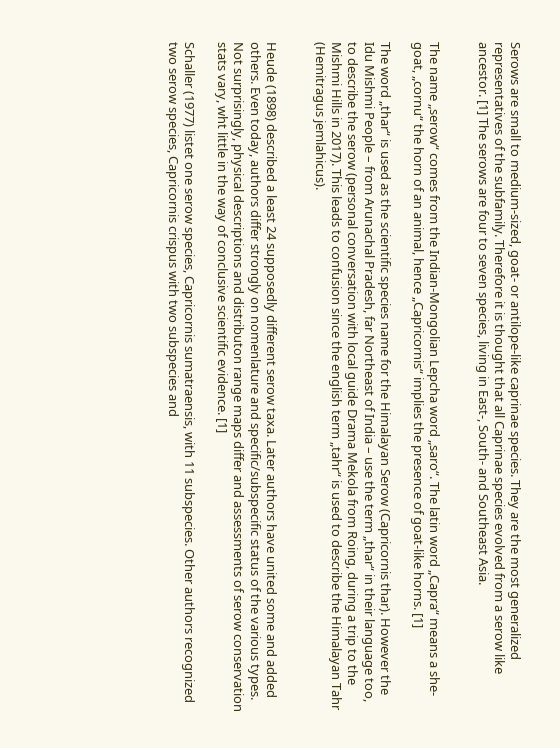Serows are small to medium-sized, goat- or antilope-like caprinae species. They are the most generalized representatives of the subfamily. Therefore it is thought that all Caprinae species evolved from a serow like ancestor. [1] The serows are four to seven species, living in East-, South- and Southeast Asia.


The name „serow“ comes from the Indian-Mongolian Lepcha word „saro“. The latin word „Capra“ means a she-goat, „cornu“ the horn of an animal, hence „Capricornis“ implies the presence of goat-like horns. [1]

The word „thar“ is used as the scientific species name for the Himalayan Serow (Capricornis thar). However the Idu Mishmi People – from Arunachal Pradesh, far Northeast of India – use the term „thar“ in their language too, to describe the serow (personal conversation with local guide Drama Mekola from Roing, during a trip to the Mishmi Hills in 2017). This leads to confusion since the english term „tahr“ is used to describe the Himalayan Tahr (Hemitragus jemlahicus).


Heude (1898) described a least 24 supposedly different serow taxa. Later authors have united some and added others. Even today, authors differ strongly on nomenlature and specific/subspecific status of the various types. Not surprisingly, physical descriptions and distributon range maps differ and assessments of serow conservation stats vary, wht little in the way of conclusive scientific evidence. [1]

Schaller (1977) listet one serow species, Capricornis sumatraensis, with 11 subspecies. Other authors recognized two serow species, Capricornis crispus with two subspecies and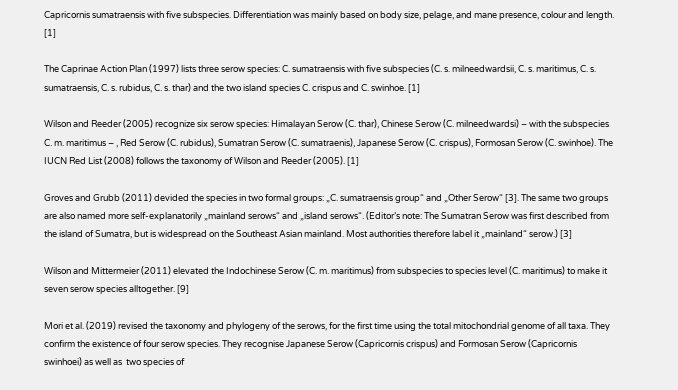Capricornis sumatraensis with five subspecies. Differentiation was mainly based on body size, pelage, and mane presence, colour and length. [1]

The Caprinae Action Plan (1997) lists three serow species: C. sumatraensis with five subspecies (C. s. milneedwardsii, C. s. maritimus, C. s. sumatraensis, C. s. rubidus, C. s. thar) and the two island species C. crispus and C. swinhoe. [1]

Wilson and Reeder (2005) recognize six serow species: Himalayan Serow (C. thar), Chinese Serow (C. milneedwardsi) – with the subspecies C. m. maritimus – , Red Serow (C. rubidus), Sumatran Serow (C. sumatraenis), Japanese Serow (C. crispus), Formosan Serow (C. swinhoe). The IUCN Red List (2008) follows the taxonomy of Wilson and Reeder (2005). [1]

Groves and Grubb (2011) devided the species in two formal groups: „C. sumatraensis group“ and „Other Serow“ [3]. The same two groups are also named more self-explanatorily „mainland serows“ and „island serows“. (Editor’s note: The Sumatran Serow was first described from the island of Sumatra, but is widespread on the Southeast Asian mainland. Most authorities therefore label it „mainland“ serow.) [3]

Wilson and Mittermeier (2011) elevated the Indochinese Serow (C. m. maritimus) from subspecies to species level (C. maritimus) to make it seven serow species alltogether. [9]

Mori et al. (2019) revised the taxonomy and phylogeny of the serows, for the first time using the total mitochondrial genome of all taxa. They confirm the existence of four serow species. They recognise Japanese Serow (Capricornis crispus) and Formosan Serow (Capricornis swinhoei) as well as  two species of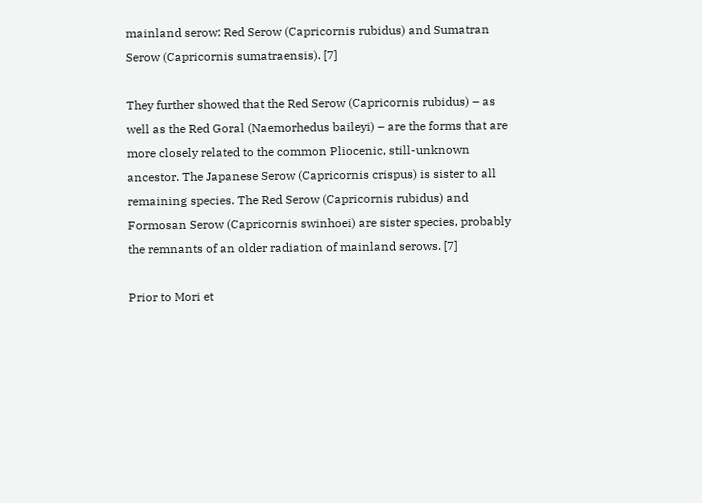mainland serow: Red Serow (Capricornis rubidus) and Sumatran Serow (Capricornis sumatraensis). [7]

They further showed that the Red Serow (Capricornis rubidus) – as well as the Red Goral (Naemorhedus baileyi) – are the forms that are more closely related to the common Pliocenic, still-unknown ancestor. The Japanese Serow (Capricornis crispus) is sister to all remaining species. The Red Serow (Capricornis rubidus) and Formosan Serow (Capricornis swinhoei) are sister species, probably the remnants of an older radiation of mainland serows. [7]

Prior to Mori et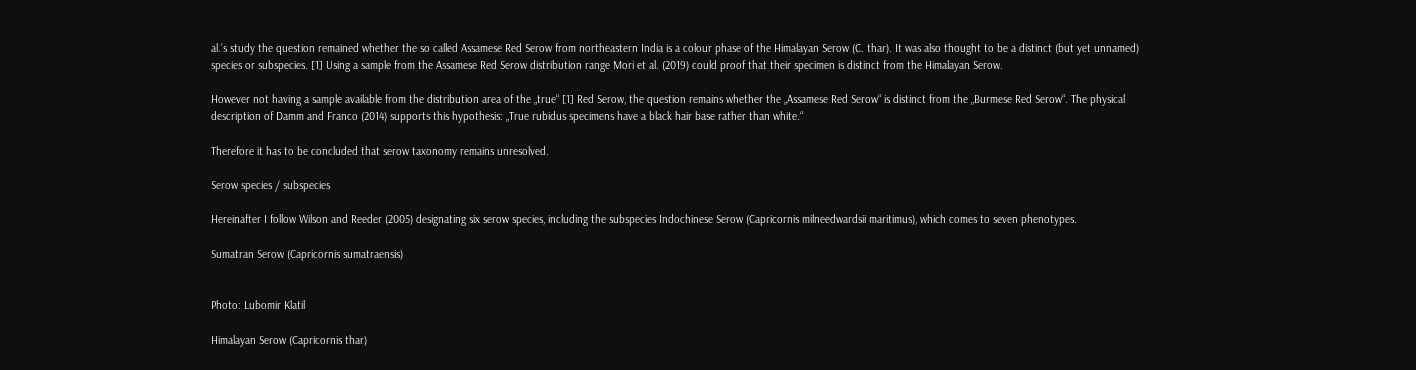al.’s study the question remained whether the so called Assamese Red Serow from northeastern India is a colour phase of the Himalayan Serow (C. thar). It was also thought to be a distinct (but yet unnamed) species or subspecies. [1] Using a sample from the Assamese Red Serow distribution range Mori et al. (2019) could proof that their specimen is distinct from the Himalayan Serow.

However not having a sample available from the distribution area of the „true“ [1] Red Serow, the question remains whether the „Assamese Red Serow“ is distinct from the „Burmese Red Serow“. The physical description of Damm and Franco (2014) supports this hypothesis: „True rubidus specimens have a black hair base rather than white.“

Therefore it has to be concluded that serow taxonomy remains unresolved.

Serow species / subspecies

Hereinafter I follow Wilson and Reeder (2005) designating six serow species, including the subspecies Indochinese Serow (Capricornis milneedwardsii maritimus), which comes to seven phenotypes.

Sumatran Serow (Capricornis sumatraensis)


Photo: Lubomir Klatil

Himalayan Serow (Capricornis thar)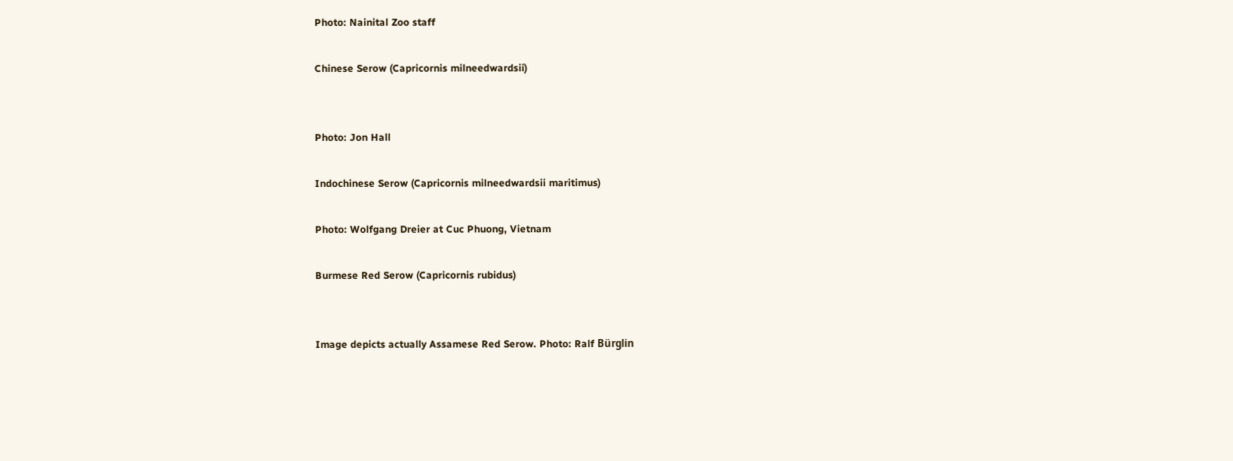Photo: Nainital Zoo staff

Chinese Serow (Capricornis milneedwardsii)


Photo: Jon Hall

Indochinese Serow (Capricornis milneedwardsii maritimus)

Photo: Wolfgang Dreier at Cuc Phuong, Vietnam

Burmese Red Serow (Capricornis rubidus)


Image depicts actually Assamese Red Serow. Photo: Ralf Bürglin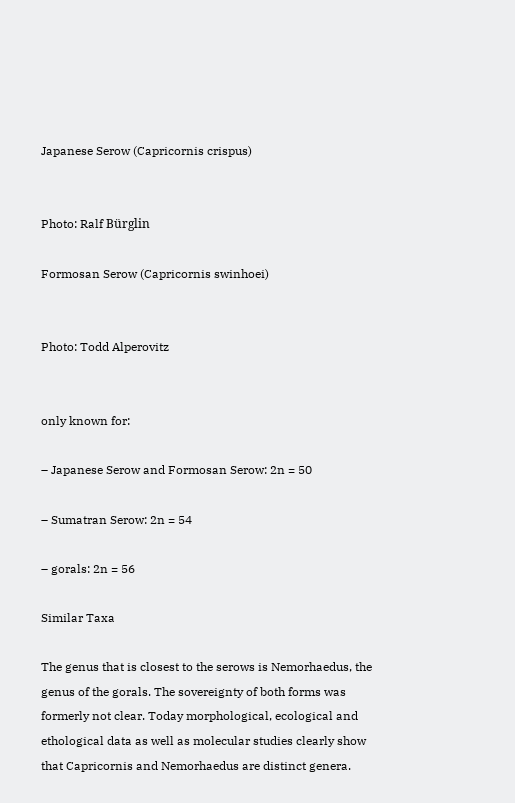Japanese Serow (Capricornis crispus)


Photo: Ralf Bürglin

Formosan Serow (Capricornis swinhoei)


Photo: Todd Alperovitz


only known for:

– Japanese Serow and Formosan Serow: 2n = 50

– Sumatran Serow: 2n = 54

– gorals: 2n = 56

Similar Taxa

The genus that is closest to the serows is Nemorhaedus, the genus of the gorals. The sovereignty of both forms was formerly not clear. Today morphological, ecological and ethological data as well as molecular studies clearly show that Capricornis and Nemorhaedus are distinct genera.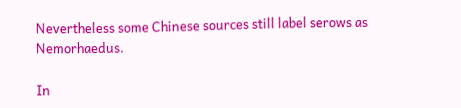Nevertheless some Chinese sources still label serows as Nemorhaedus.

In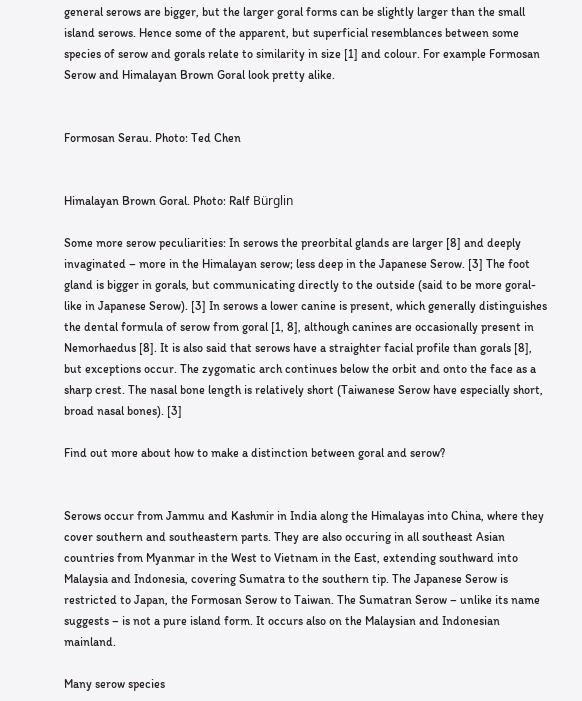general serows are bigger, but the larger goral forms can be slightly larger than the small island serows. Hence some of the apparent, but superficial resemblances between some species of serow and gorals relate to similarity in size [1] and colour. For example Formosan Serow and Himalayan Brown Goral look pretty alike.


Formosan Serau. Photo: Ted Chen


Himalayan Brown Goral. Photo: Ralf Bürglin

Some more serow peculiarities: In serows the preorbital glands are larger [8] and deeply invaginated – more in the Himalayan serow; less deep in the Japanese Serow. [3] The foot gland is bigger in gorals, but communicating directly to the outside (said to be more goral-like in Japanese Serow). [3] In serows a lower canine is present, which generally distinguishes the dental formula of serow from goral [1, 8], although canines are occasionally present in Nemorhaedus [8]. It is also said that serows have a straighter facial profile than gorals [8], but exceptions occur. The zygomatic arch continues below the orbit and onto the face as a sharp crest. The nasal bone length is relatively short (Taiwanese Serow have especially short, broad nasal bones). [3]

Find out more about how to make a distinction between goral and serow?


Serows occur from Jammu and Kashmir in India along the Himalayas into China, where they cover southern and southeastern parts. They are also occuring in all southeast Asian countries from Myanmar in the West to Vietnam in the East, extending southward into Malaysia and Indonesia, covering Sumatra to the southern tip. The Japanese Serow is restricted to Japan, the Formosan Serow to Taiwan. The Sumatran Serow – unlike its name suggests – is not a pure island form. It occurs also on the Malaysian and Indonesian mainland.

Many serow species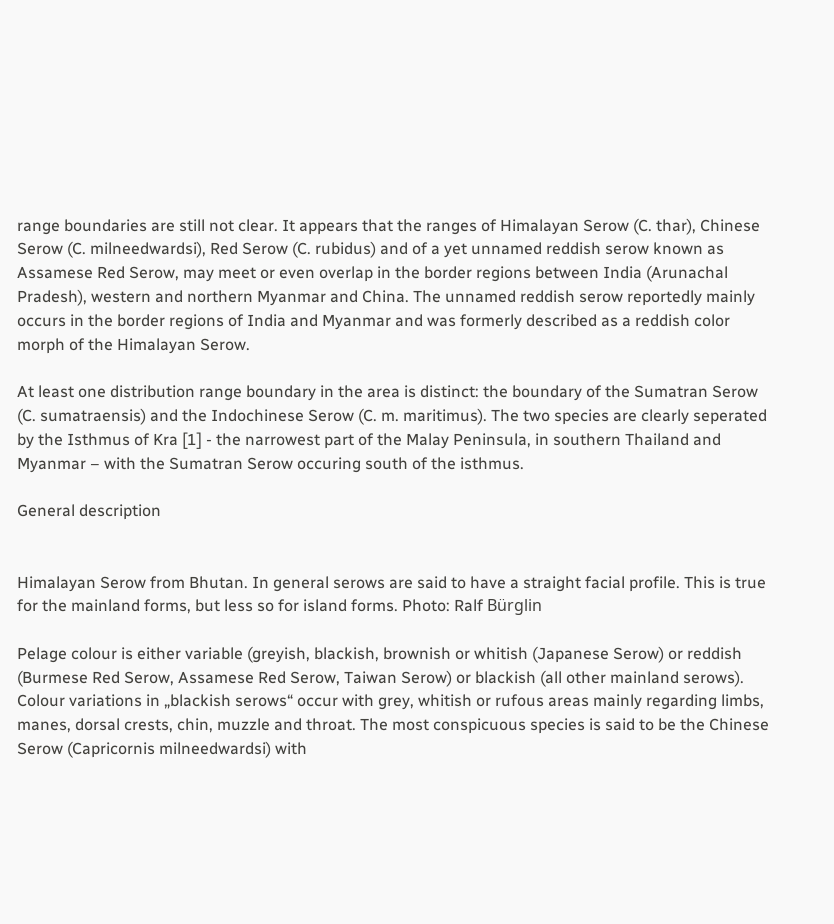range boundaries are still not clear. It appears that the ranges of Himalayan Serow (C. thar), Chinese Serow (C. milneedwardsi), Red Serow (C. rubidus) and of a yet unnamed reddish serow known as Assamese Red Serow, may meet or even overlap in the border regions between India (Arunachal Pradesh), western and northern Myanmar and China. The unnamed reddish serow reportedly mainly occurs in the border regions of India and Myanmar and was formerly described as a reddish color morph of the Himalayan Serow.

At least one distribution range boundary in the area is distinct: the boundary of the Sumatran Serow (C. sumatraensis) and the Indochinese Serow (C. m. maritimus). The two species are clearly seperated by the Isthmus of Kra [1] - the narrowest part of the Malay Peninsula, in southern Thailand and Myanmar – with the Sumatran Serow occuring south of the isthmus.

General description


Himalayan Serow from Bhutan. In general serows are said to have a straight facial profile. This is true for the mainland forms, but less so for island forms. Photo: Ralf Bürglin

Pelage colour is either variable (greyish, blackish, brownish or whitish (Japanese Serow) or reddish (Burmese Red Serow, Assamese Red Serow, Taiwan Serow) or blackish (all other mainland serows). Colour variations in „blackish serows“ occur with grey, whitish or rufous areas mainly regarding limbs, manes, dorsal crests, chin, muzzle and throat. The most conspicuous species is said to be the Chinese Serow (Capricornis milneedwardsi) with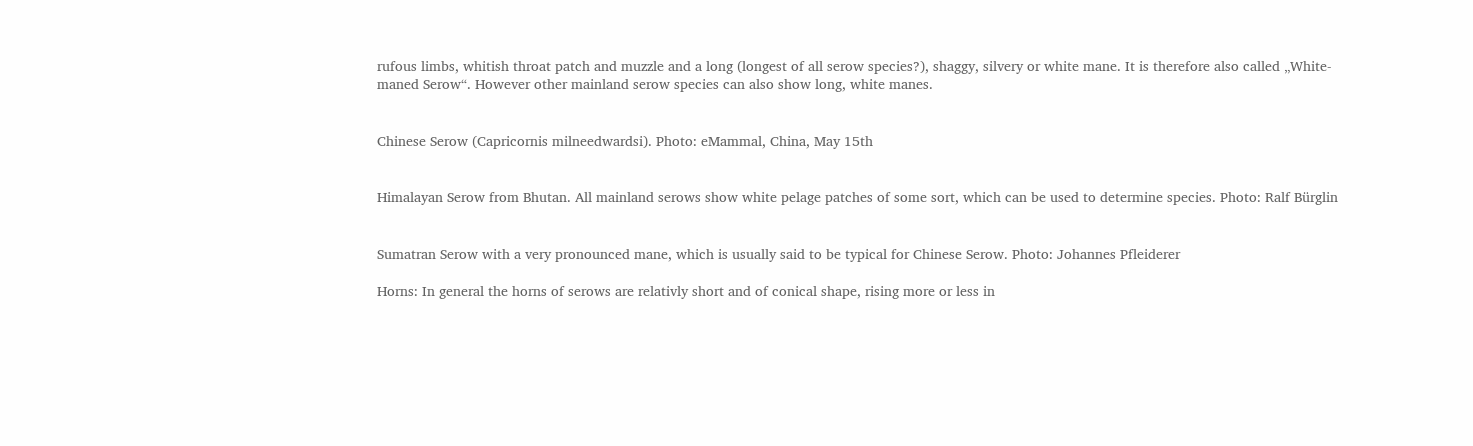rufous limbs, whitish throat patch and muzzle and a long (longest of all serow species?), shaggy, silvery or white mane. It is therefore also called „White-maned Serow“. However other mainland serow species can also show long, white manes.


Chinese Serow (Capricornis milneedwardsi). Photo: eMammal, China, May 15th


Himalayan Serow from Bhutan. All mainland serows show white pelage patches of some sort, which can be used to determine species. Photo: Ralf Bürglin


Sumatran Serow with a very pronounced mane, which is usually said to be typical for Chinese Serow. Photo: Johannes Pfleiderer

Horns: In general the horns of serows are relativly short and of conical shape, rising more or less in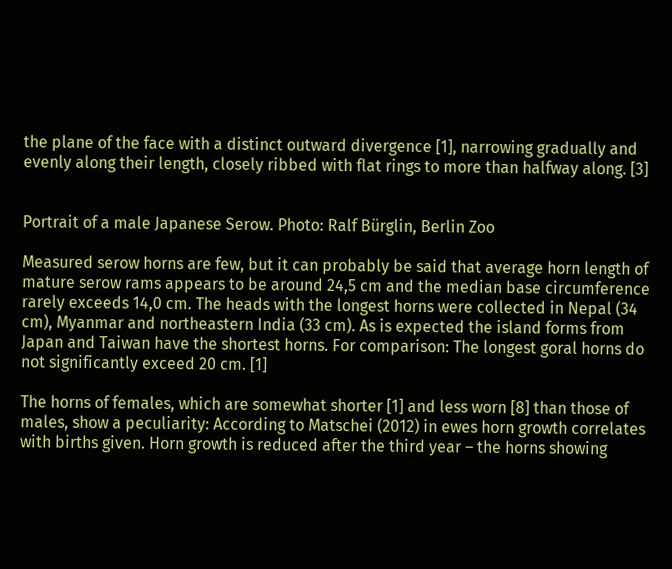the plane of the face with a distinct outward divergence [1], narrowing gradually and evenly along their length, closely ribbed with flat rings to more than halfway along. [3]


Portrait of a male Japanese Serow. Photo: Ralf Bürglin, Berlin Zoo

Measured serow horns are few, but it can probably be said that average horn length of mature serow rams appears to be around 24,5 cm and the median base circumference rarely exceeds 14,0 cm. The heads with the longest horns were collected in Nepal (34 cm), Myanmar and northeastern India (33 cm). As is expected the island forms from Japan and Taiwan have the shortest horns. For comparison: The longest goral horns do not significantly exceed 20 cm. [1]

The horns of females, which are somewhat shorter [1] and less worn [8] than those of males, show a peculiarity: According to Matschei (2012) in ewes horn growth correlates with births given. Horn growth is reduced after the third year – the horns showing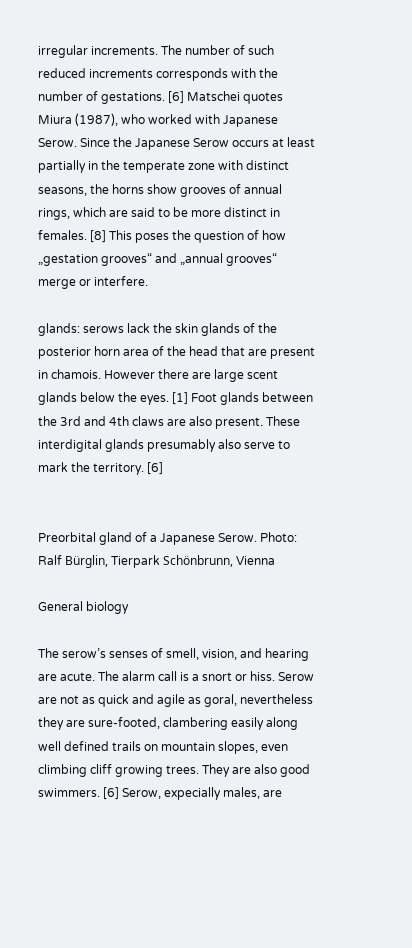irregular increments. The number of such reduced increments corresponds with the number of gestations. [6] Matschei quotes Miura (1987), who worked with Japanese Serow. Since the Japanese Serow occurs at least partially in the temperate zone with distinct seasons, the horns show grooves of annual rings, which are said to be more distinct in females. [8] This poses the question of how „gestation grooves“ and „annual grooves“ merge or interfere.

glands: serows lack the skin glands of the posterior horn area of the head that are present in chamois. However there are large scent glands below the eyes. [1] Foot glands between the 3rd and 4th claws are also present. These interdigital glands presumably also serve to mark the territory. [6]


Preorbital gland of a Japanese Serow. Photo: Ralf Bürglin, Tierpark Schönbrunn, Vienna

General biology

The serow’s senses of smell, vision, and hearing are acute. The alarm call is a snort or hiss. Serow are not as quick and agile as goral, nevertheless they are sure-footed, clambering easily along well defined trails on mountain slopes, even climbing cliff growing trees. They are also good swimmers. [6] Serow, expecially males, are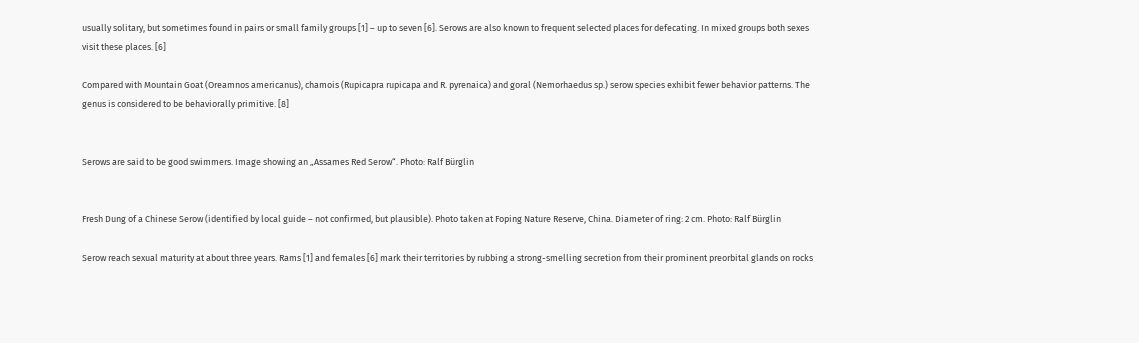usually solitary, but sometimes found in pairs or small family groups [1] – up to seven [6]. Serows are also known to frequent selected places for defecating. In mixed groups both sexes visit these places. [6]

Compared with Mountain Goat (Oreamnos americanus), chamois (Rupicapra rupicapa and R. pyrenaica) and goral (Nemorhaedus sp.) serow species exhibit fewer behavior patterns. The genus is considered to be behaviorally primitive. [8]


Serows are said to be good swimmers. Image showing an „Assames Red Serow“. Photo: Ralf Bürglin


Fresh Dung of a Chinese Serow (identified by local guide – not confirmed, but plausible). Photo taken at Foping Nature Reserve, China. Diameter of ring: 2 cm. Photo: Ralf Bürglin

Serow reach sexual maturity at about three years. Rams [1] and females [6] mark their territories by rubbing a strong-smelling secretion from their prominent preorbital glands on rocks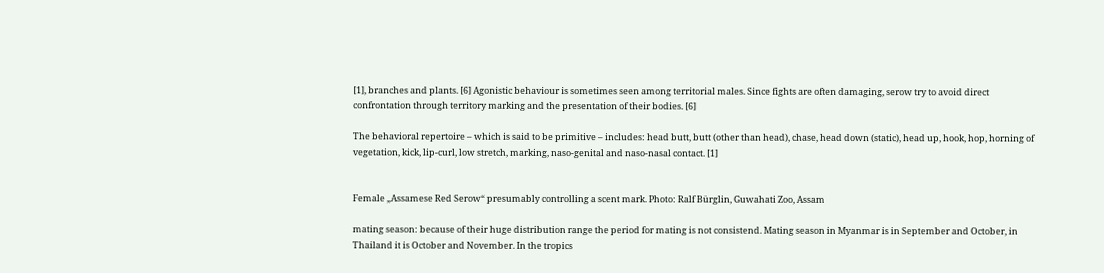[1], branches and plants. [6] Agonistic behaviour is sometimes seen among territorial males. Since fights are often damaging, serow try to avoid direct confrontation through territory marking and the presentation of their bodies. [6]

The behavioral repertoire – which is said to be primitive – includes: head butt, butt (other than head), chase, head down (static), head up, hook, hop, horning of vegetation, kick, lip-curl, low stretch, marking, naso-genital and naso-nasal contact. [1]


Female „Assamese Red Serow“ presumably controlling a scent mark. Photo: Ralf Bürglin, Guwahati Zoo, Assam

mating season: because of their huge distribution range the period for mating is not consistend. Mating season in Myanmar is in September and October, in Thailand it is October and November. In the tropics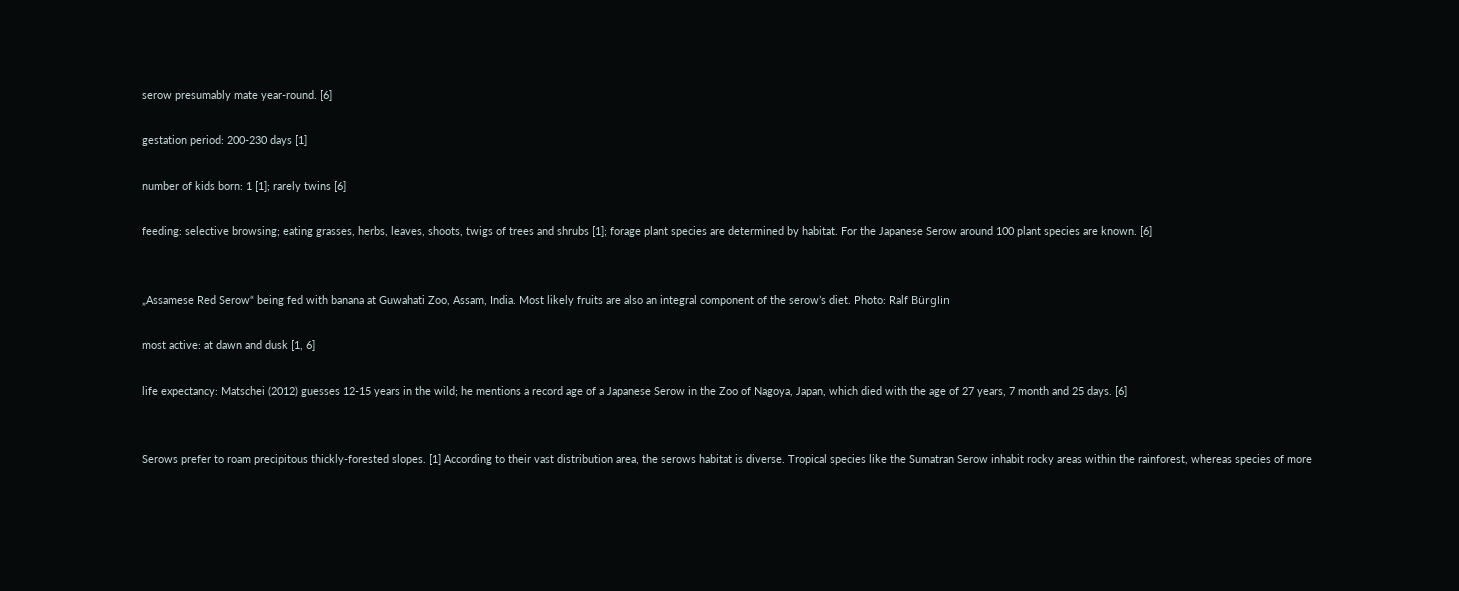serow presumably mate year-round. [6]

gestation period: 200-230 days [1]

number of kids born: 1 [1]; rarely twins [6]

feeding: selective browsing; eating grasses, herbs, leaves, shoots, twigs of trees and shrubs [1]; forage plant species are determined by habitat. For the Japanese Serow around 100 plant species are known. [6]


„Assamese Red Serow“ being fed with banana at Guwahati Zoo, Assam, India. Most likely fruits are also an integral component of the serow’s diet. Photo: Ralf Bürglin

most active: at dawn and dusk [1, 6]

life expectancy: Matschei (2012) guesses 12-15 years in the wild; he mentions a record age of a Japanese Serow in the Zoo of Nagoya, Japan, which died with the age of 27 years, 7 month and 25 days. [6]


Serows prefer to roam precipitous thickly-forested slopes. [1] According to their vast distribution area, the serows habitat is diverse. Tropical species like the Sumatran Serow inhabit rocky areas within the rainforest, whereas species of more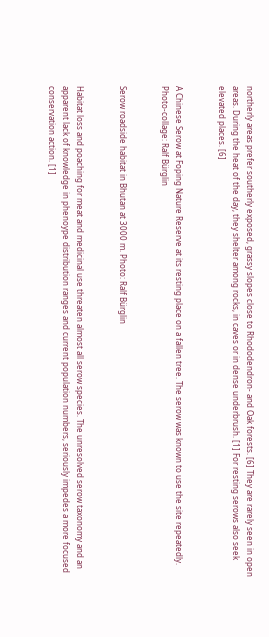northerly areas prefer southerly exposed, grassy slopes close to Rhododendron- and Oak forests. [6] They are rarely seen in open areas. During the heat of the day, they shelter among rocks, in caves or in dense underbrush. [1] For resting serows also seek elevated places. [6]


A Chinese Serow at Foping Nature Reserve at its resting place on a fallen tree. The serow was known to use the site repeatedly. Photo-collage: Ralf Bürglin


Serow roadside habitat in Bhutan at 3000 m. Photo: Ralf Bürglin


Habitat loss and poaching for meat and medicinal use threaten almost all serow species. The unresolved serow taxonomy and an apparent lack of knowledge in phenoype distribution ranges and current population numbers, seriously impedes a more focused conservation action. [1]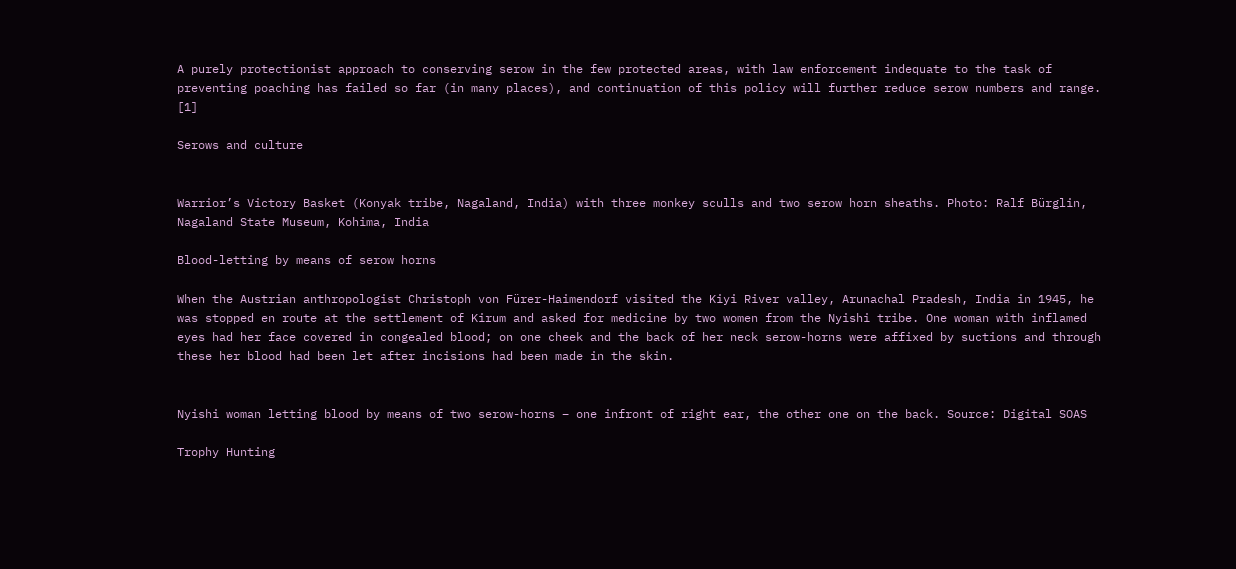A purely protectionist approach to conserving serow in the few protected areas, with law enforcement indequate to the task of preventing poaching has failed so far (in many places), and continuation of this policy will further reduce serow numbers and range. [1]

Serows and culture


Warrior’s Victory Basket (Konyak tribe, Nagaland, India) with three monkey sculls and two serow horn sheaths. Photo: Ralf Bürglin, Nagaland State Museum, Kohima, India

Blood-letting by means of serow horns

When the Austrian anthropologist Christoph von Fürer-Haimendorf visited the Kiyi River valley, Arunachal Pradesh, India in 1945, he was stopped en route at the settlement of Kirum and asked for medicine by two women from the Nyishi tribe. One woman with inflamed eyes had her face covered in congealed blood; on one cheek and the back of her neck serow-horns were affixed by suctions and through these her blood had been let after incisions had been made in the skin.


Nyishi woman letting blood by means of two serow-horns – one infront of right ear, the other one on the back. Source: Digital SOAS

Trophy Hunting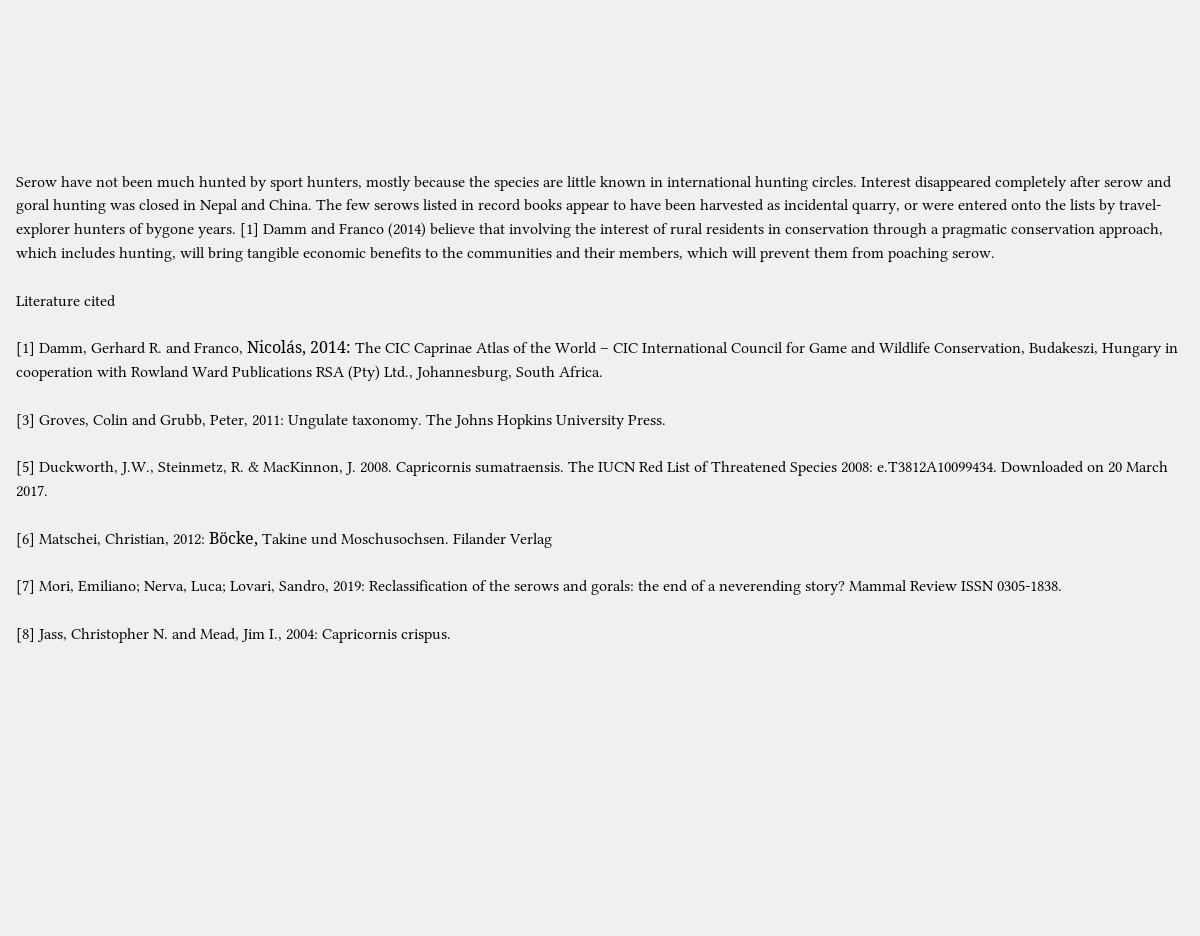Serow have not been much hunted by sport hunters, mostly because the species are little known in international hunting circles. Interest disappeared completely after serow and goral hunting was closed in Nepal and China. The few serows listed in record books appear to have been harvested as incidental quarry, or were entered onto the lists by travel-explorer hunters of bygone years. [1] Damm and Franco (2014) believe that involving the interest of rural residents in conservation through a pragmatic conservation approach, which includes hunting, will bring tangible economic benefits to the communities and their members, which will prevent them from poaching serow.

Literature cited

[1] Damm, Gerhard R. and Franco, Nicolás, 2014: The CIC Caprinae Atlas of the World – CIC International Council for Game and Wildlife Conservation, Budakeszi, Hungary in cooperation with Rowland Ward Publications RSA (Pty) Ltd., Johannesburg, South Africa.

[3] Groves, Colin and Grubb, Peter, 2011: Ungulate taxonomy. The Johns Hopkins University Press.

[5] Duckworth, J.W., Steinmetz, R. & MacKinnon, J. 2008. Capricornis sumatraensis. The IUCN Red List of Threatened Species 2008: e.T3812A10099434. Downloaded on 20 March 2017.

[6] Matschei, Christian, 2012: Böcke, Takine und Moschusochsen. Filander Verlag

[7] Mori, Emiliano; Nerva, Luca; Lovari, Sandro, 2019: Reclassification of the serows and gorals: the end of a neverending story? Mammal Review ISSN 0305-1838.

[8] Jass, Christopher N. and Mead, Jim I., 2004: Capricornis crispus.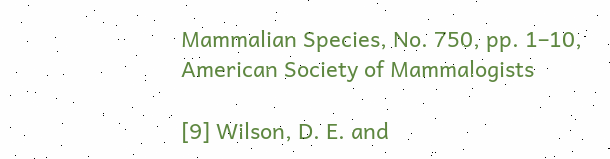Mammalian Species, No. 750, pp. 1–10, American Society of Mammalogists

[9] Wilson, D. E. and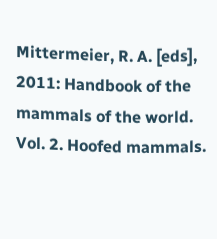Mittermeier, R. A. [eds], 2011: Handbook of the mammals of the world. Vol. 2. Hoofed mammals.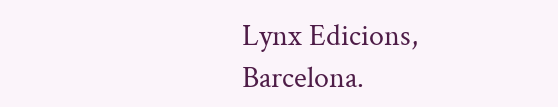Lynx Edicions, Barcelona.